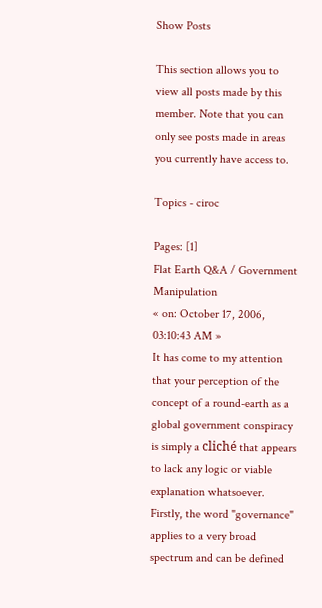Show Posts

This section allows you to view all posts made by this member. Note that you can only see posts made in areas you currently have access to.

Topics - ciroc

Pages: [1]
Flat Earth Q&A / Government Manipulation
« on: October 17, 2006, 03:10:43 AM »
It has come to my attention that your perception of the concept of a round-earth as a global government conspiracy is simply a cliché that appears to lack any logic or viable explanation whatsoever. Firstly, the word "governance" applies to a very broad spectrum and can be defined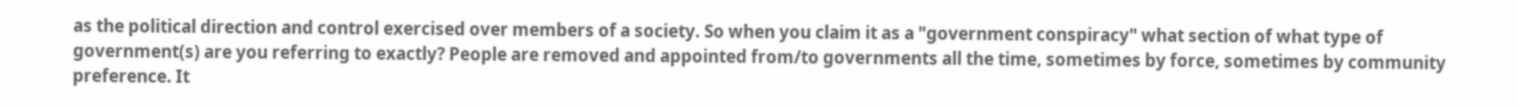as the political direction and control exercised over members of a society. So when you claim it as a "government conspiracy" what section of what type of government(s) are you referring to exactly? People are removed and appointed from/to governments all the time, sometimes by force, sometimes by community preference. It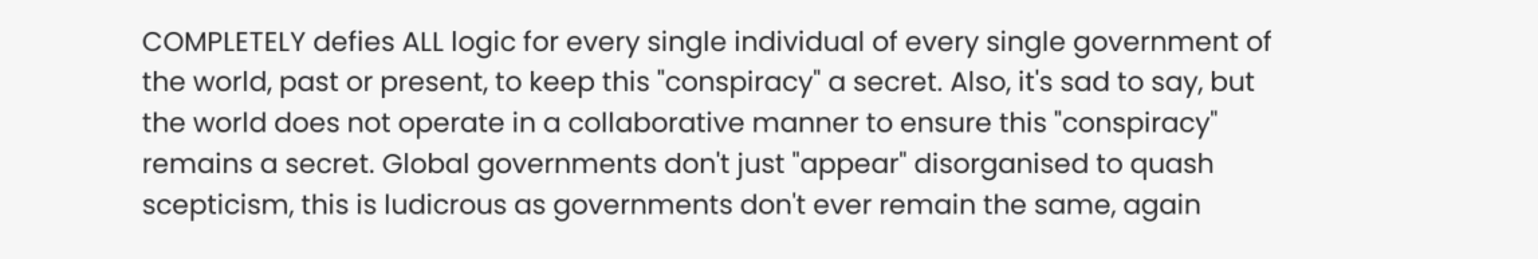COMPLETELY defies ALL logic for every single individual of every single government of the world, past or present, to keep this "conspiracy" a secret. Also, it's sad to say, but the world does not operate in a collaborative manner to ensure this "conspiracy" remains a secret. Global governments don't just "appear" disorganised to quash scepticism, this is ludicrous as governments don't ever remain the same, again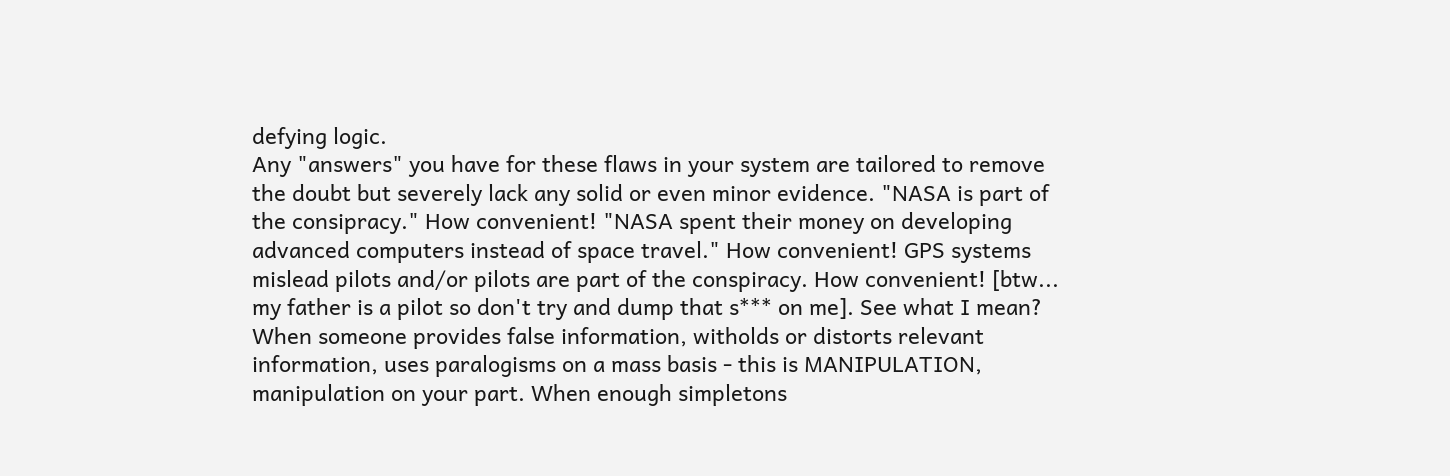defying logic.
Any "answers" you have for these flaws in your system are tailored to remove the doubt but severely lack any solid or even minor evidence. "NASA is part of the consipracy." How convenient! "NASA spent their money on developing advanced computers instead of space travel." How convenient! GPS systems mislead pilots and/or pilots are part of the conspiracy. How convenient! [btw... my father is a pilot so don't try and dump that s*** on me]. See what I mean? When someone provides false information, witholds or distorts relevant information, uses paralogisms on a mass basis - this is MANIPULATION, manipulation on your part. When enough simpletons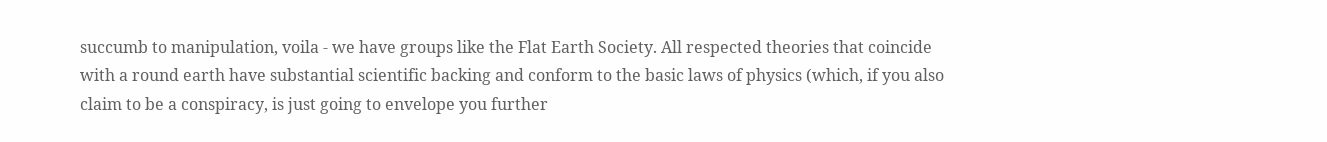succumb to manipulation, voila - we have groups like the Flat Earth Society. All respected theories that coincide with a round earth have substantial scientific backing and conform to the basic laws of physics (which, if you also claim to be a conspiracy, is just going to envelope you further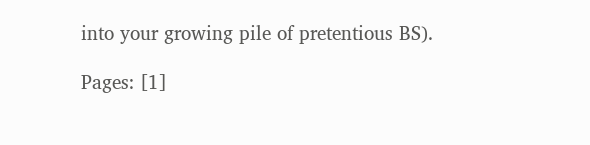into your growing pile of pretentious BS).

Pages: [1]